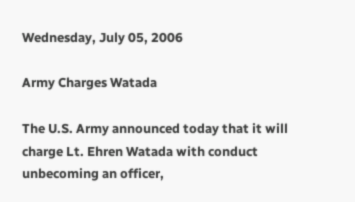Wednesday, July 05, 2006

Army Charges Watada

The U.S. Army announced today that it will charge Lt. Ehren Watada with conduct unbecoming an officer,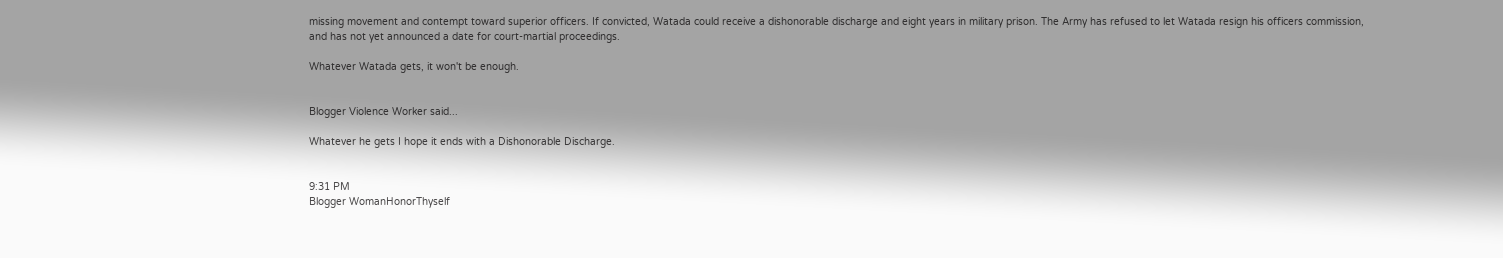missing movement and contempt toward superior officers. If convicted, Watada could receive a dishonorable discharge and eight years in military prison. The Army has refused to let Watada resign his officers commission, and has not yet announced a date for court-martial proceedings.

Whatever Watada gets, it won't be enough.


Blogger Violence Worker said...

Whatever he gets I hope it ends with a Dishonorable Discharge.


9:31 PM
Blogger WomanHonorThyself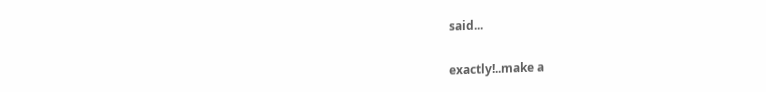said...

exactly!..make a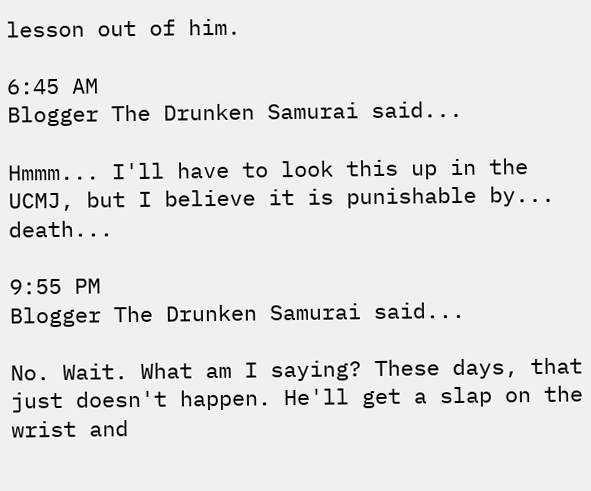lesson out of him.

6:45 AM
Blogger The Drunken Samurai said...

Hmmm... I'll have to look this up in the UCMJ, but I believe it is punishable by... death...

9:55 PM
Blogger The Drunken Samurai said...

No. Wait. What am I saying? These days, that just doesn't happen. He'll get a slap on the wrist and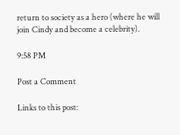return to society as a hero (where he will join Cindy and become a celebrity).

9:58 PM

Post a Comment

Links to this post: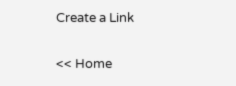Create a Link

<< Home